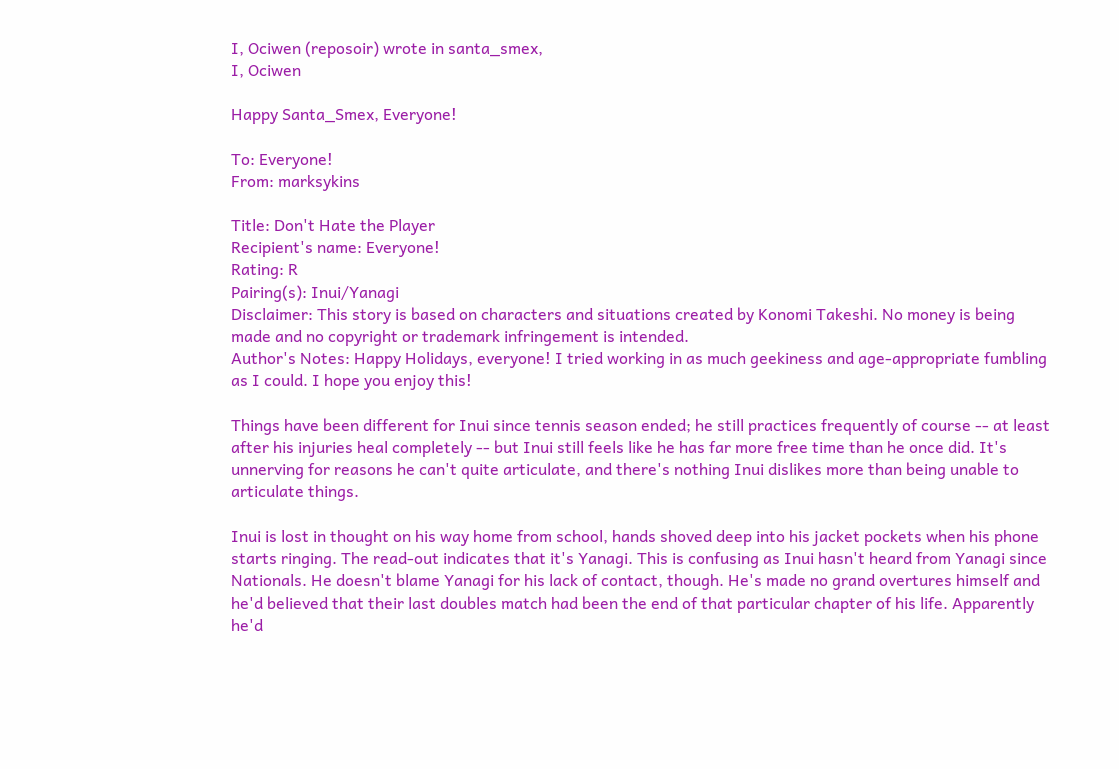I, Ociwen (reposoir) wrote in santa_smex,
I, Ociwen

Happy Santa_Smex, Everyone!

To: Everyone!
From: marksykins

Title: Don't Hate the Player
Recipient's name: Everyone!
Rating: R
Pairing(s): Inui/Yanagi
Disclaimer: This story is based on characters and situations created by Konomi Takeshi. No money is being made and no copyright or trademark infringement is intended.
Author's Notes: Happy Holidays, everyone! I tried working in as much geekiness and age-appropriate fumbling as I could. I hope you enjoy this!

Things have been different for Inui since tennis season ended; he still practices frequently of course -- at least after his injuries heal completely -- but Inui still feels like he has far more free time than he once did. It's unnerving for reasons he can't quite articulate, and there's nothing Inui dislikes more than being unable to articulate things.

Inui is lost in thought on his way home from school, hands shoved deep into his jacket pockets when his phone starts ringing. The read-out indicates that it's Yanagi. This is confusing as Inui hasn't heard from Yanagi since Nationals. He doesn't blame Yanagi for his lack of contact, though. He's made no grand overtures himself and he'd believed that their last doubles match had been the end of that particular chapter of his life. Apparently he'd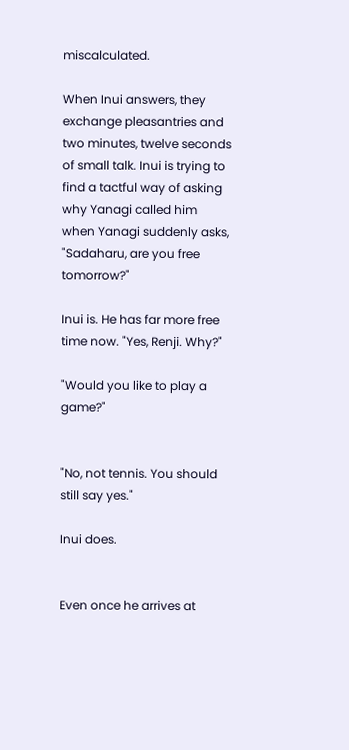miscalculated.

When Inui answers, they exchange pleasantries and two minutes, twelve seconds of small talk. Inui is trying to find a tactful way of asking why Yanagi called him when Yanagi suddenly asks, "Sadaharu, are you free tomorrow?"

Inui is. He has far more free time now. "Yes, Renji. Why?"

"Would you like to play a game?"


"No, not tennis. You should still say yes."

Inui does.


Even once he arrives at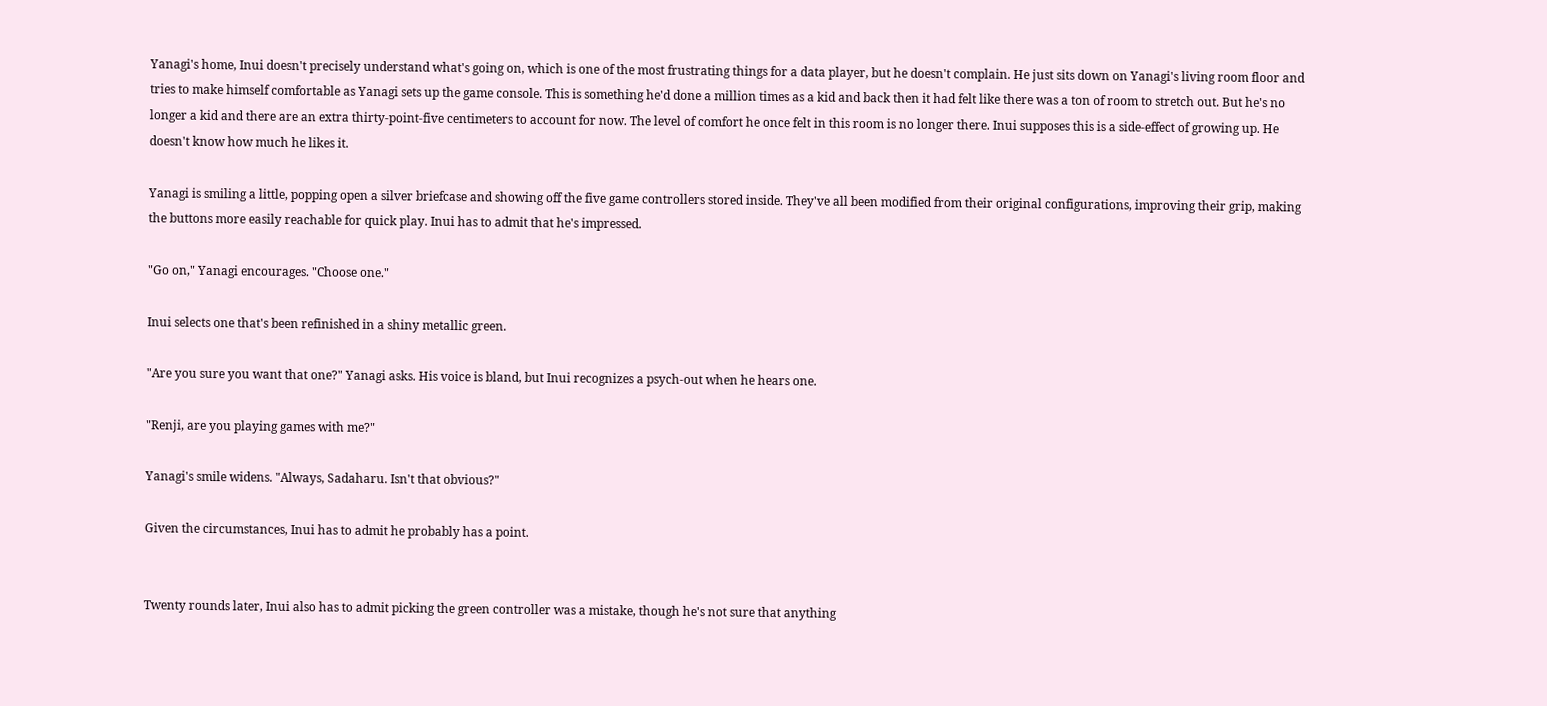Yanagi's home, Inui doesn't precisely understand what's going on, which is one of the most frustrating things for a data player, but he doesn't complain. He just sits down on Yanagi's living room floor and tries to make himself comfortable as Yanagi sets up the game console. This is something he'd done a million times as a kid and back then it had felt like there was a ton of room to stretch out. But he's no longer a kid and there are an extra thirty-point-five centimeters to account for now. The level of comfort he once felt in this room is no longer there. Inui supposes this is a side-effect of growing up. He doesn't know how much he likes it.

Yanagi is smiling a little, popping open a silver briefcase and showing off the five game controllers stored inside. They've all been modified from their original configurations, improving their grip, making the buttons more easily reachable for quick play. Inui has to admit that he's impressed.

"Go on," Yanagi encourages. "Choose one."

Inui selects one that's been refinished in a shiny metallic green.

"Are you sure you want that one?" Yanagi asks. His voice is bland, but Inui recognizes a psych-out when he hears one.

"Renji, are you playing games with me?"

Yanagi's smile widens. "Always, Sadaharu. Isn't that obvious?"

Given the circumstances, Inui has to admit he probably has a point.


Twenty rounds later, Inui also has to admit picking the green controller was a mistake, though he's not sure that anything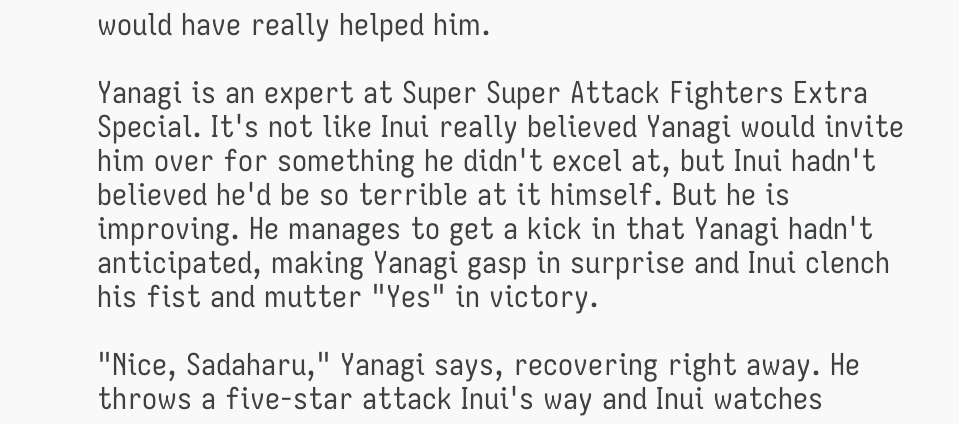would have really helped him.

Yanagi is an expert at Super Super Attack Fighters Extra Special. It's not like Inui really believed Yanagi would invite him over for something he didn't excel at, but Inui hadn't believed he'd be so terrible at it himself. But he is improving. He manages to get a kick in that Yanagi hadn't anticipated, making Yanagi gasp in surprise and Inui clench his fist and mutter "Yes" in victory.

"Nice, Sadaharu," Yanagi says, recovering right away. He throws a five-star attack Inui's way and Inui watches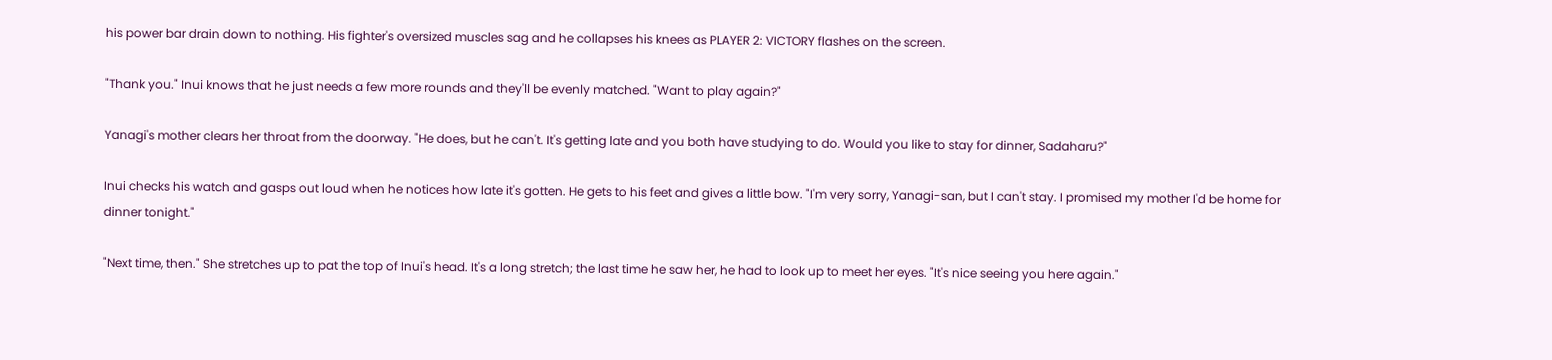his power bar drain down to nothing. His fighter's oversized muscles sag and he collapses his knees as PLAYER 2: VICTORY flashes on the screen.

"Thank you." Inui knows that he just needs a few more rounds and they'll be evenly matched. "Want to play again?"

Yanagi's mother clears her throat from the doorway. "He does, but he can't. It's getting late and you both have studying to do. Would you like to stay for dinner, Sadaharu?"

Inui checks his watch and gasps out loud when he notices how late it's gotten. He gets to his feet and gives a little bow. "I'm very sorry, Yanagi-san, but I can't stay. I promised my mother I'd be home for dinner tonight."

"Next time, then." She stretches up to pat the top of Inui's head. It's a long stretch; the last time he saw her, he had to look up to meet her eyes. "It's nice seeing you here again."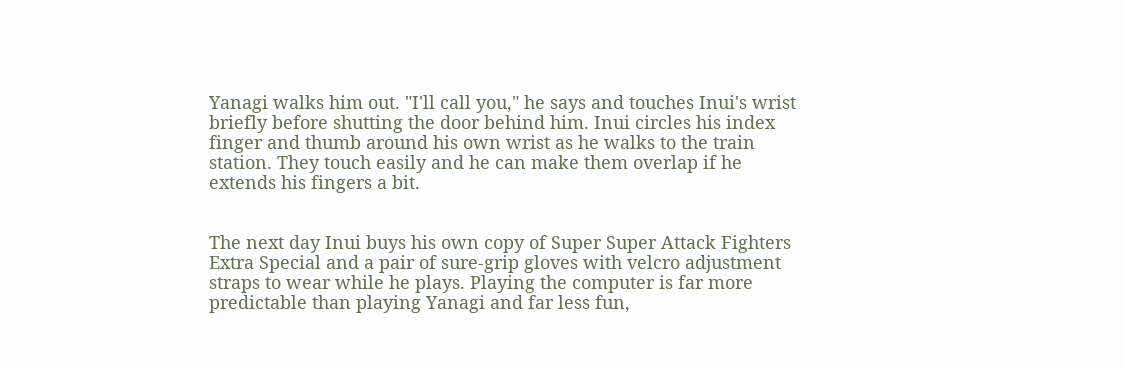Yanagi walks him out. "I'll call you," he says and touches Inui's wrist briefly before shutting the door behind him. Inui circles his index finger and thumb around his own wrist as he walks to the train station. They touch easily and he can make them overlap if he extends his fingers a bit.


The next day Inui buys his own copy of Super Super Attack Fighters Extra Special and a pair of sure-grip gloves with velcro adjustment straps to wear while he plays. Playing the computer is far more predictable than playing Yanagi and far less fun,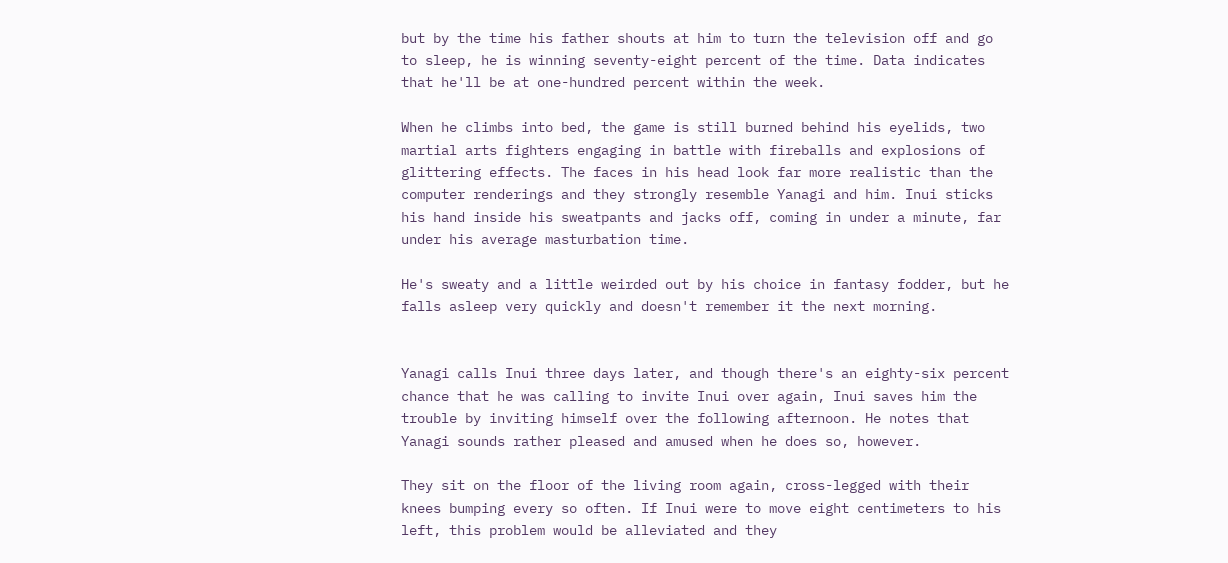but by the time his father shouts at him to turn the television off and go to sleep, he is winning seventy-eight percent of the time. Data indicates that he'll be at one-hundred percent within the week.

When he climbs into bed, the game is still burned behind his eyelids, two martial arts fighters engaging in battle with fireballs and explosions of glittering effects. The faces in his head look far more realistic than the computer renderings and they strongly resemble Yanagi and him. Inui sticks his hand inside his sweatpants and jacks off, coming in under a minute, far under his average masturbation time.

He's sweaty and a little weirded out by his choice in fantasy fodder, but he falls asleep very quickly and doesn't remember it the next morning.


Yanagi calls Inui three days later, and though there's an eighty-six percent chance that he was calling to invite Inui over again, Inui saves him the trouble by inviting himself over the following afternoon. He notes that Yanagi sounds rather pleased and amused when he does so, however.

They sit on the floor of the living room again, cross-legged with their knees bumping every so often. If Inui were to move eight centimeters to his left, this problem would be alleviated and they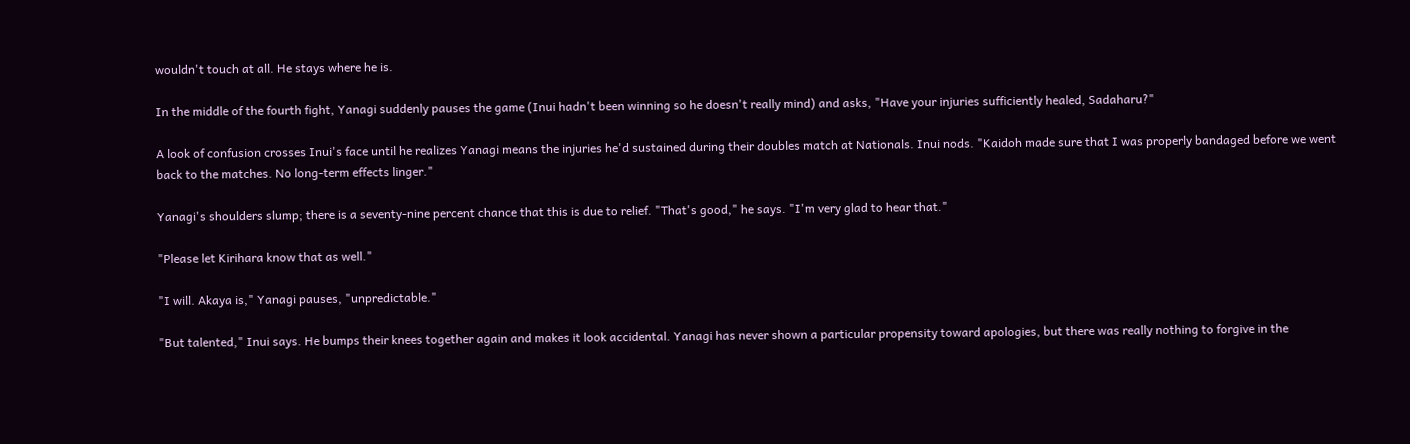wouldn't touch at all. He stays where he is.

In the middle of the fourth fight, Yanagi suddenly pauses the game (Inui hadn't been winning so he doesn't really mind) and asks, "Have your injuries sufficiently healed, Sadaharu?"

A look of confusion crosses Inui's face until he realizes Yanagi means the injuries he'd sustained during their doubles match at Nationals. Inui nods. "Kaidoh made sure that I was properly bandaged before we went back to the matches. No long-term effects linger."

Yanagi's shoulders slump; there is a seventy-nine percent chance that this is due to relief. "That's good," he says. "I'm very glad to hear that."

"Please let Kirihara know that as well."

"I will. Akaya is," Yanagi pauses, "unpredictable."

"But talented," Inui says. He bumps their knees together again and makes it look accidental. Yanagi has never shown a particular propensity toward apologies, but there was really nothing to forgive in the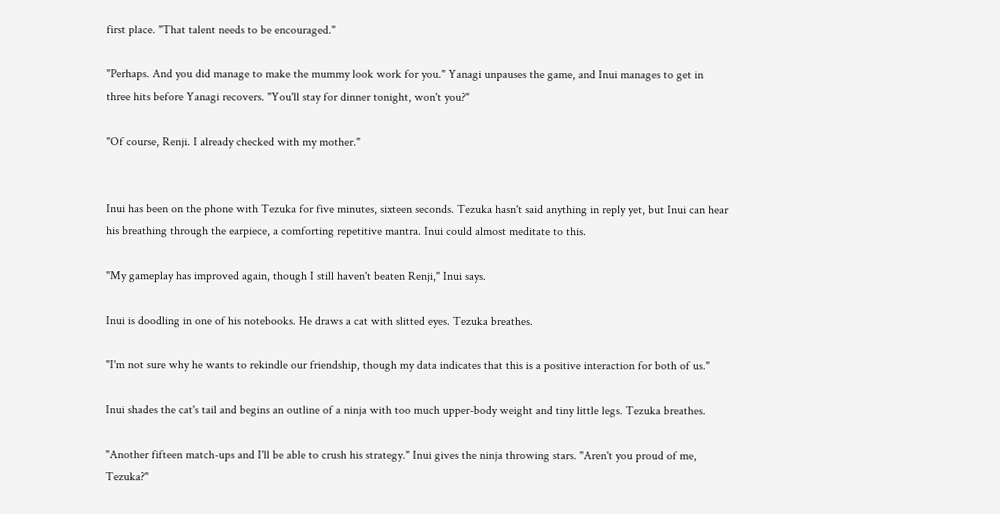first place. "That talent needs to be encouraged."

"Perhaps. And you did manage to make the mummy look work for you." Yanagi unpauses the game, and Inui manages to get in three hits before Yanagi recovers. "You'll stay for dinner tonight, won't you?"

"Of course, Renji. I already checked with my mother."


Inui has been on the phone with Tezuka for five minutes, sixteen seconds. Tezuka hasn't said anything in reply yet, but Inui can hear his breathing through the earpiece, a comforting repetitive mantra. Inui could almost meditate to this.

"My gameplay has improved again, though I still haven't beaten Renji," Inui says.

Inui is doodling in one of his notebooks. He draws a cat with slitted eyes. Tezuka breathes.

"I'm not sure why he wants to rekindle our friendship, though my data indicates that this is a positive interaction for both of us."

Inui shades the cat's tail and begins an outline of a ninja with too much upper-body weight and tiny little legs. Tezuka breathes.

"Another fifteen match-ups and I'll be able to crush his strategy." Inui gives the ninja throwing stars. "Aren't you proud of me, Tezuka?"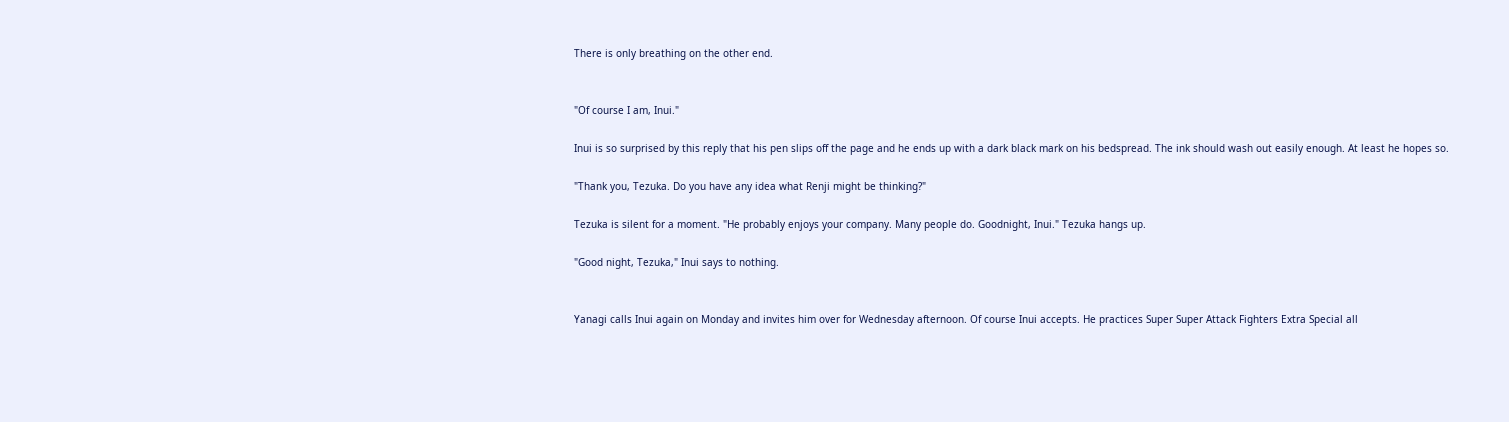There is only breathing on the other end.


"Of course I am, Inui."

Inui is so surprised by this reply that his pen slips off the page and he ends up with a dark black mark on his bedspread. The ink should wash out easily enough. At least he hopes so.

"Thank you, Tezuka. Do you have any idea what Renji might be thinking?"

Tezuka is silent for a moment. "He probably enjoys your company. Many people do. Goodnight, Inui." Tezuka hangs up.

"Good night, Tezuka," Inui says to nothing.


Yanagi calls Inui again on Monday and invites him over for Wednesday afternoon. Of course Inui accepts. He practices Super Super Attack Fighters Extra Special all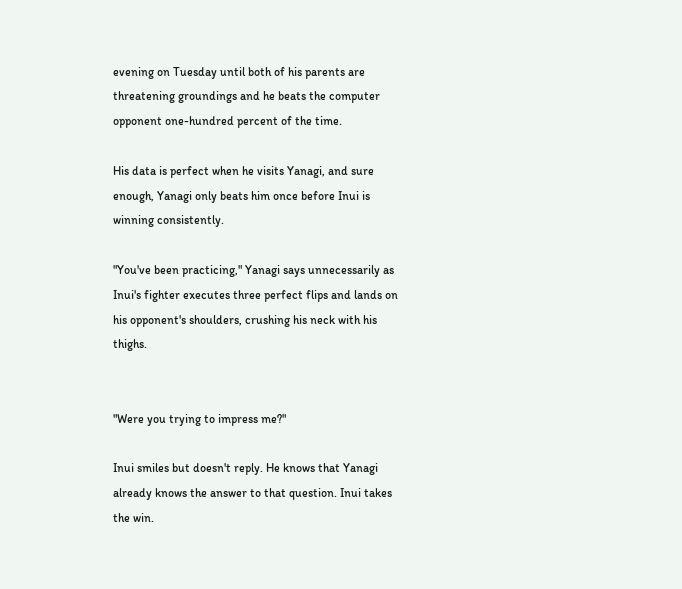evening on Tuesday until both of his parents are threatening groundings and he beats the computer opponent one-hundred percent of the time.

His data is perfect when he visits Yanagi, and sure enough, Yanagi only beats him once before Inui is winning consistently.

"You've been practicing," Yanagi says unnecessarily as Inui's fighter executes three perfect flips and lands on his opponent's shoulders, crushing his neck with his thighs.


"Were you trying to impress me?"

Inui smiles but doesn't reply. He knows that Yanagi already knows the answer to that question. Inui takes the win.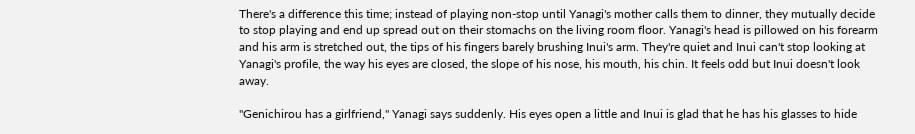There's a difference this time; instead of playing non-stop until Yanagi's mother calls them to dinner, they mutually decide to stop playing and end up spread out on their stomachs on the living room floor. Yanagi's head is pillowed on his forearm and his arm is stretched out, the tips of his fingers barely brushing Inui's arm. They're quiet and Inui can't stop looking at Yanagi's profile, the way his eyes are closed, the slope of his nose, his mouth, his chin. It feels odd but Inui doesn't look away.

"Genichirou has a girlfriend," Yanagi says suddenly. His eyes open a little and Inui is glad that he has his glasses to hide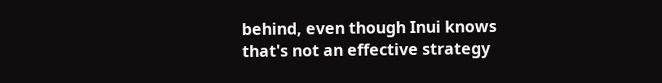behind, even though Inui knows that's not an effective strategy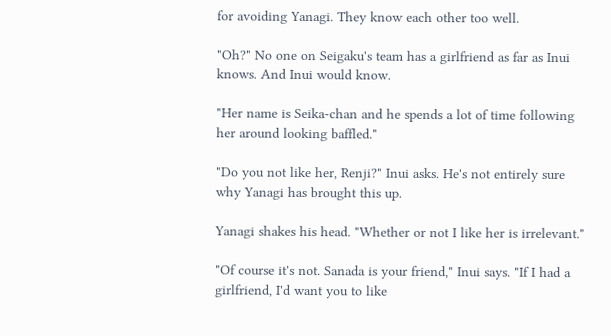for avoiding Yanagi. They know each other too well.

"Oh?" No one on Seigaku's team has a girlfriend as far as Inui knows. And Inui would know.

"Her name is Seika-chan and he spends a lot of time following her around looking baffled."

"Do you not like her, Renji?" Inui asks. He's not entirely sure why Yanagi has brought this up.

Yanagi shakes his head. "Whether or not I like her is irrelevant."

"Of course it's not. Sanada is your friend," Inui says. "If I had a girlfriend, I'd want you to like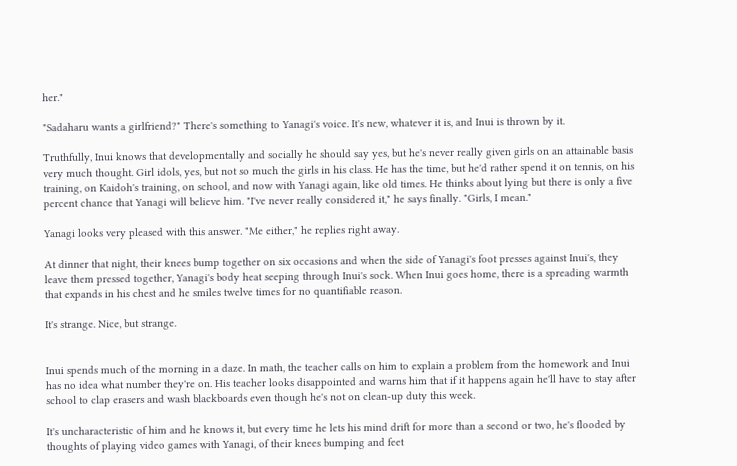her."

"Sadaharu wants a girlfriend?" There's something to Yanagi's voice. It's new, whatever it is, and Inui is thrown by it.

Truthfully, Inui knows that developmentally and socially he should say yes, but he's never really given girls on an attainable basis very much thought. Girl idols, yes, but not so much the girls in his class. He has the time, but he'd rather spend it on tennis, on his training, on Kaidoh's training, on school, and now with Yanagi again, like old times. He thinks about lying but there is only a five percent chance that Yanagi will believe him. "I've never really considered it," he says finally. "Girls, I mean."

Yanagi looks very pleased with this answer. "Me either," he replies right away.

At dinner that night, their knees bump together on six occasions and when the side of Yanagi's foot presses against Inui's, they leave them pressed together, Yanagi's body heat seeping through Inui's sock. When Inui goes home, there is a spreading warmth that expands in his chest and he smiles twelve times for no quantifiable reason.

It's strange. Nice, but strange.


Inui spends much of the morning in a daze. In math, the teacher calls on him to explain a problem from the homework and Inui has no idea what number they're on. His teacher looks disappointed and warns him that if it happens again he'll have to stay after school to clap erasers and wash blackboards even though he's not on clean-up duty this week.

It's uncharacteristic of him and he knows it, but every time he lets his mind drift for more than a second or two, he's flooded by thoughts of playing video games with Yanagi, of their knees bumping and feet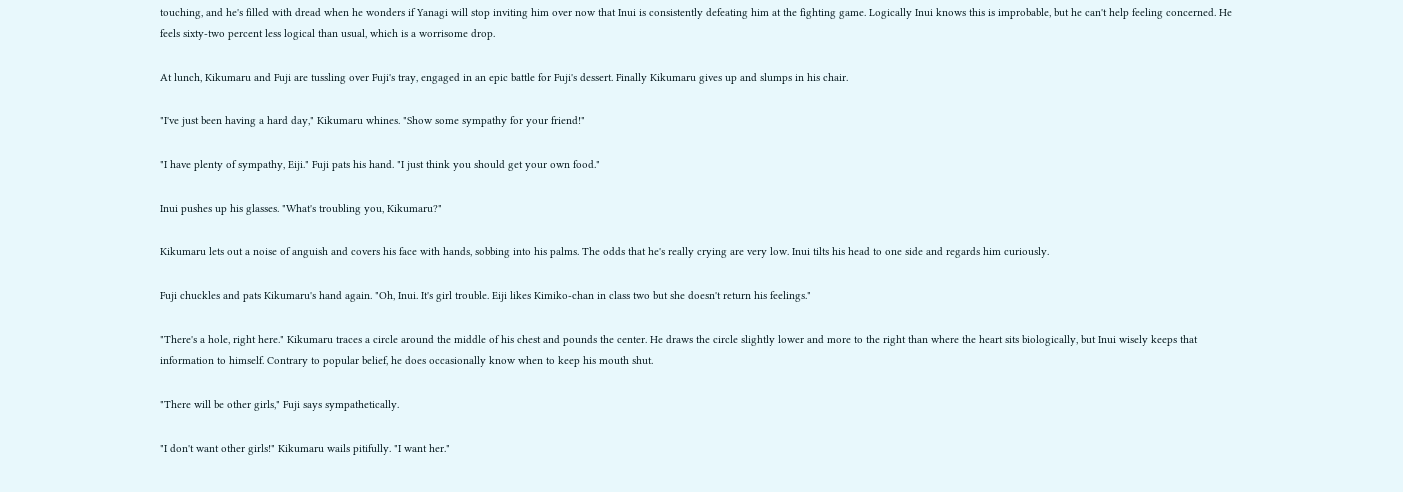touching, and he's filled with dread when he wonders if Yanagi will stop inviting him over now that Inui is consistently defeating him at the fighting game. Logically Inui knows this is improbable, but he can't help feeling concerned. He feels sixty-two percent less logical than usual, which is a worrisome drop.

At lunch, Kikumaru and Fuji are tussling over Fuji's tray, engaged in an epic battle for Fuji's dessert. Finally Kikumaru gives up and slumps in his chair.

"I've just been having a hard day," Kikumaru whines. "Show some sympathy for your friend!"

"I have plenty of sympathy, Eiji." Fuji pats his hand. "I just think you should get your own food."

Inui pushes up his glasses. "What's troubling you, Kikumaru?"

Kikumaru lets out a noise of anguish and covers his face with hands, sobbing into his palms. The odds that he's really crying are very low. Inui tilts his head to one side and regards him curiously.

Fuji chuckles and pats Kikumaru's hand again. "Oh, Inui. It's girl trouble. Eiji likes Kimiko-chan in class two but she doesn't return his feelings."

"There's a hole, right here." Kikumaru traces a circle around the middle of his chest and pounds the center. He draws the circle slightly lower and more to the right than where the heart sits biologically, but Inui wisely keeps that information to himself. Contrary to popular belief, he does occasionally know when to keep his mouth shut.

"There will be other girls," Fuji says sympathetically.

"I don't want other girls!" Kikumaru wails pitifully. "I want her."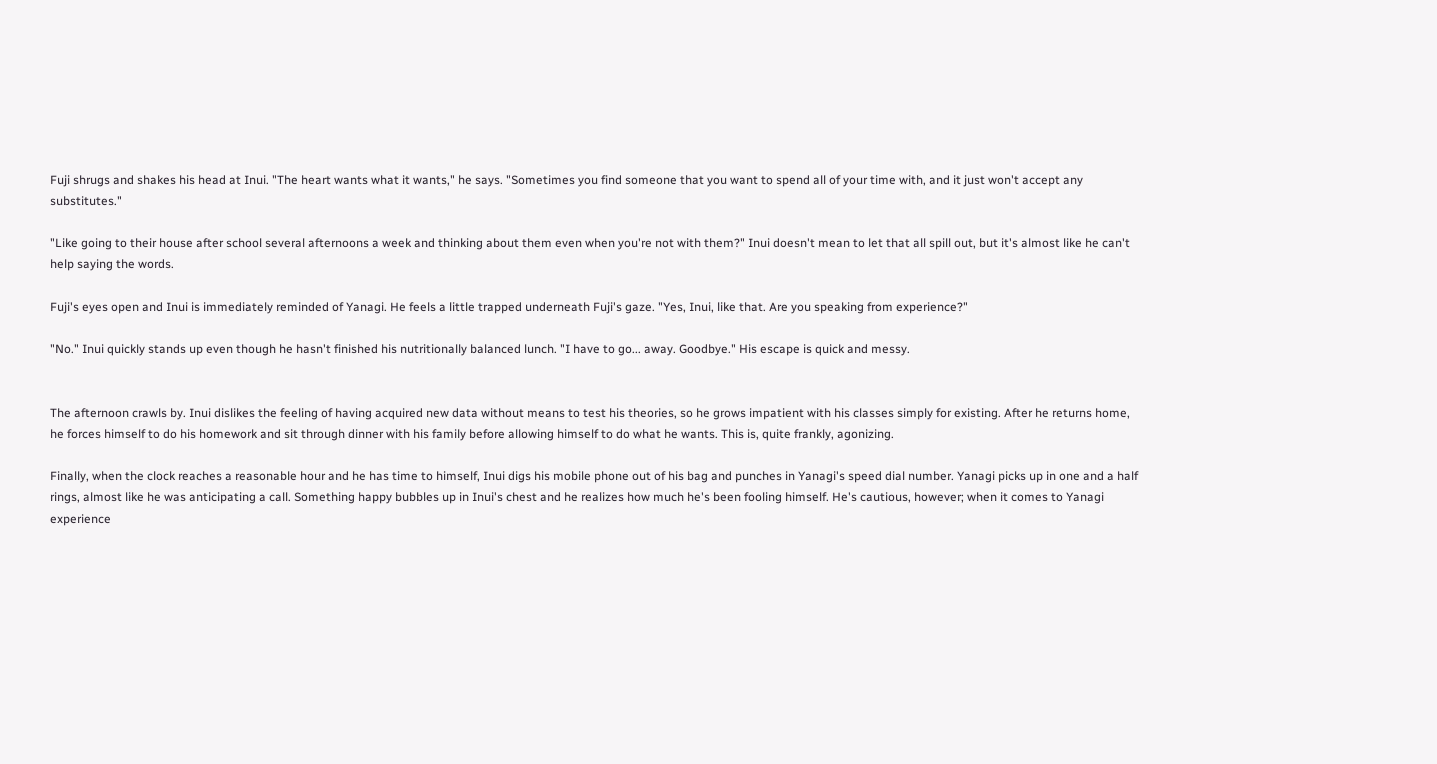Fuji shrugs and shakes his head at Inui. "The heart wants what it wants," he says. "Sometimes you find someone that you want to spend all of your time with, and it just won't accept any substitutes."

"Like going to their house after school several afternoons a week and thinking about them even when you're not with them?" Inui doesn't mean to let that all spill out, but it's almost like he can't help saying the words.

Fuji's eyes open and Inui is immediately reminded of Yanagi. He feels a little trapped underneath Fuji's gaze. "Yes, Inui, like that. Are you speaking from experience?"

"No." Inui quickly stands up even though he hasn't finished his nutritionally balanced lunch. "I have to go... away. Goodbye." His escape is quick and messy.


The afternoon crawls by. Inui dislikes the feeling of having acquired new data without means to test his theories, so he grows impatient with his classes simply for existing. After he returns home, he forces himself to do his homework and sit through dinner with his family before allowing himself to do what he wants. This is, quite frankly, agonizing.

Finally, when the clock reaches a reasonable hour and he has time to himself, Inui digs his mobile phone out of his bag and punches in Yanagi's speed dial number. Yanagi picks up in one and a half rings, almost like he was anticipating a call. Something happy bubbles up in Inui's chest and he realizes how much he's been fooling himself. He's cautious, however; when it comes to Yanagi experience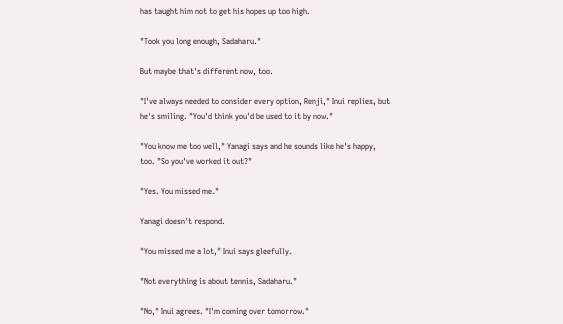has taught him not to get his hopes up too high.

"Took you long enough, Sadaharu."

But maybe that's different now, too.

"I've always needed to consider every option, Renji," Inui replies, but he's smiling. "You'd think you'd be used to it by now."

"You know me too well," Yanagi says and he sounds like he's happy, too. "So you've worked it out?"

"Yes. You missed me."

Yanagi doesn't respond.

"You missed me a lot," Inui says gleefully.

"Not everything is about tennis, Sadaharu."

"No," Inui agrees. "I'm coming over tomorrow."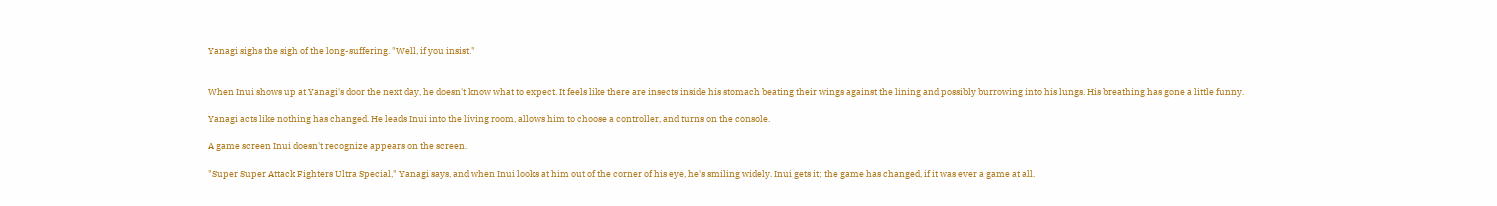Yanagi sighs the sigh of the long-suffering. "Well, if you insist."


When Inui shows up at Yanagi's door the next day, he doesn't know what to expect. It feels like there are insects inside his stomach beating their wings against the lining and possibly burrowing into his lungs. His breathing has gone a little funny.

Yanagi acts like nothing has changed. He leads Inui into the living room, allows him to choose a controller, and turns on the console.

A game screen Inui doesn't recognize appears on the screen.

"Super Super Attack Fighters Ultra Special," Yanagi says, and when Inui looks at him out of the corner of his eye, he's smiling widely. Inui gets it; the game has changed, if it was ever a game at all.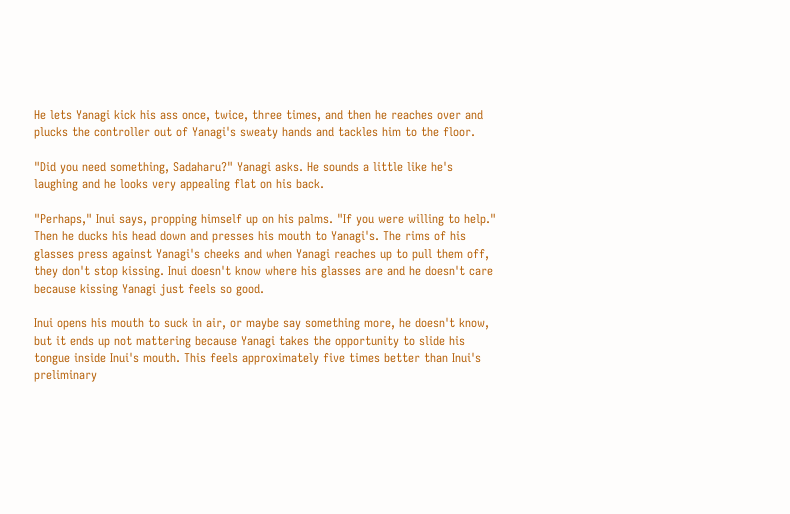He lets Yanagi kick his ass once, twice, three times, and then he reaches over and plucks the controller out of Yanagi's sweaty hands and tackles him to the floor.

"Did you need something, Sadaharu?" Yanagi asks. He sounds a little like he's laughing and he looks very appealing flat on his back.

"Perhaps," Inui says, propping himself up on his palms. "If you were willing to help." Then he ducks his head down and presses his mouth to Yanagi's. The rims of his glasses press against Yanagi's cheeks and when Yanagi reaches up to pull them off, they don't stop kissing. Inui doesn't know where his glasses are and he doesn't care because kissing Yanagi just feels so good.

Inui opens his mouth to suck in air, or maybe say something more, he doesn't know, but it ends up not mattering because Yanagi takes the opportunity to slide his tongue inside Inui's mouth. This feels approximately five times better than Inui's preliminary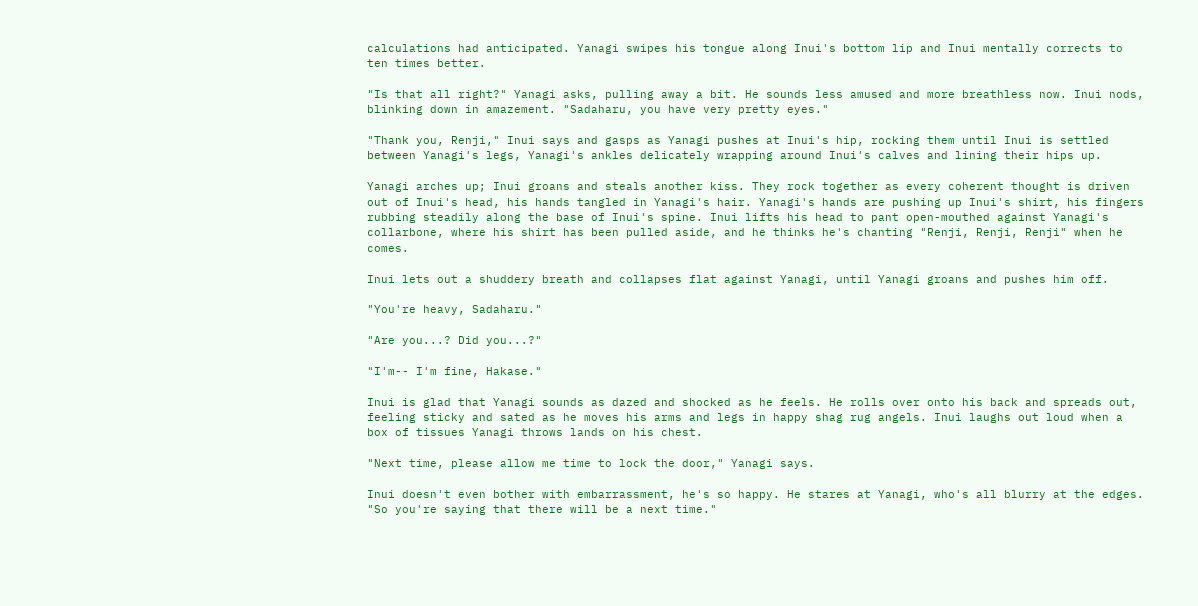calculations had anticipated. Yanagi swipes his tongue along Inui's bottom lip and Inui mentally corrects to ten times better.

"Is that all right?" Yanagi asks, pulling away a bit. He sounds less amused and more breathless now. Inui nods, blinking down in amazement. "Sadaharu, you have very pretty eyes."

"Thank you, Renji," Inui says and gasps as Yanagi pushes at Inui's hip, rocking them until Inui is settled between Yanagi's legs, Yanagi's ankles delicately wrapping around Inui's calves and lining their hips up.

Yanagi arches up; Inui groans and steals another kiss. They rock together as every coherent thought is driven out of Inui's head, his hands tangled in Yanagi's hair. Yanagi's hands are pushing up Inui's shirt, his fingers rubbing steadily along the base of Inui's spine. Inui lifts his head to pant open-mouthed against Yanagi's collarbone, where his shirt has been pulled aside, and he thinks he's chanting "Renji, Renji, Renji" when he comes.

Inui lets out a shuddery breath and collapses flat against Yanagi, until Yanagi groans and pushes him off.

"You're heavy, Sadaharu."

"Are you...? Did you...?"

"I'm-- I'm fine, Hakase."

Inui is glad that Yanagi sounds as dazed and shocked as he feels. He rolls over onto his back and spreads out, feeling sticky and sated as he moves his arms and legs in happy shag rug angels. Inui laughs out loud when a box of tissues Yanagi throws lands on his chest.

"Next time, please allow me time to lock the door," Yanagi says.

Inui doesn't even bother with embarrassment, he's so happy. He stares at Yanagi, who's all blurry at the edges. "So you're saying that there will be a next time."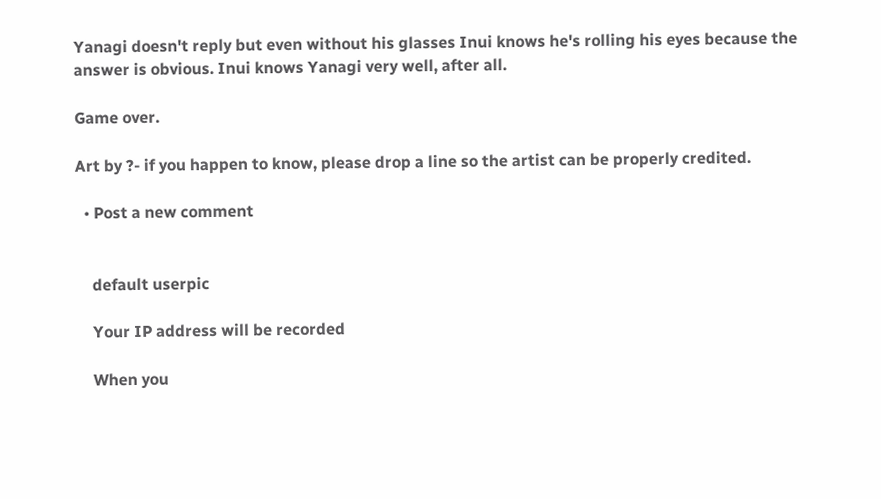Yanagi doesn't reply but even without his glasses Inui knows he's rolling his eyes because the answer is obvious. Inui knows Yanagi very well, after all.

Game over.

Art by ?- if you happen to know, please drop a line so the artist can be properly credited.

  • Post a new comment


    default userpic

    Your IP address will be recorded

    When you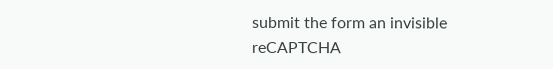submit the form an invisible reCAPTCHA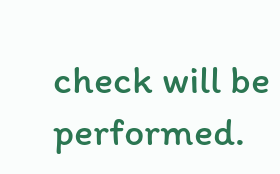check will be performed.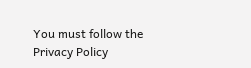You must follow the Privacy Policy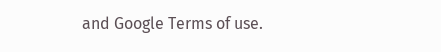and Google Terms of use.